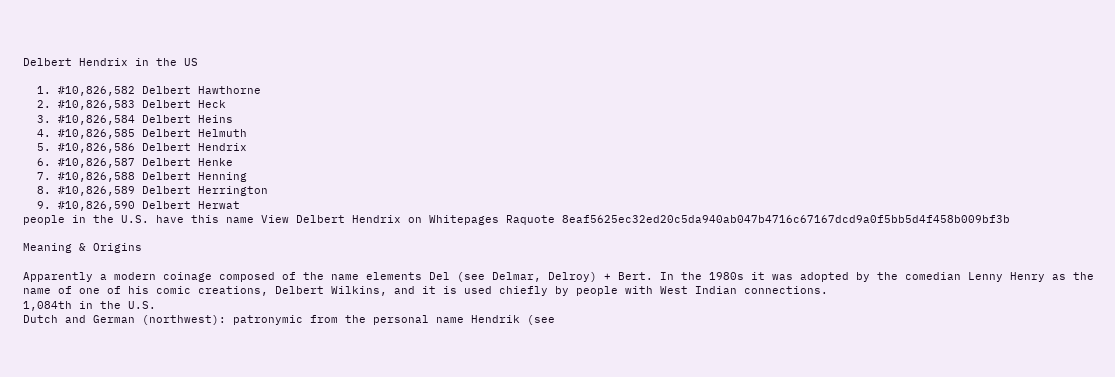Delbert Hendrix in the US

  1. #10,826,582 Delbert Hawthorne
  2. #10,826,583 Delbert Heck
  3. #10,826,584 Delbert Heins
  4. #10,826,585 Delbert Helmuth
  5. #10,826,586 Delbert Hendrix
  6. #10,826,587 Delbert Henke
  7. #10,826,588 Delbert Henning
  8. #10,826,589 Delbert Herrington
  9. #10,826,590 Delbert Herwat
people in the U.S. have this name View Delbert Hendrix on Whitepages Raquote 8eaf5625ec32ed20c5da940ab047b4716c67167dcd9a0f5bb5d4f458b009bf3b

Meaning & Origins

Apparently a modern coinage composed of the name elements Del (see Delmar, Delroy) + Bert. In the 1980s it was adopted by the comedian Lenny Henry as the name of one of his comic creations, Delbert Wilkins, and it is used chiefly by people with West Indian connections.
1,084th in the U.S.
Dutch and German (northwest): patronymic from the personal name Hendrik (see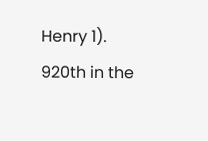Henry 1).
920th in the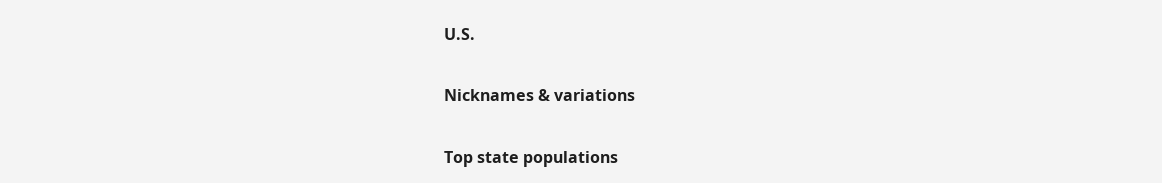U.S.

Nicknames & variations

Top state populations